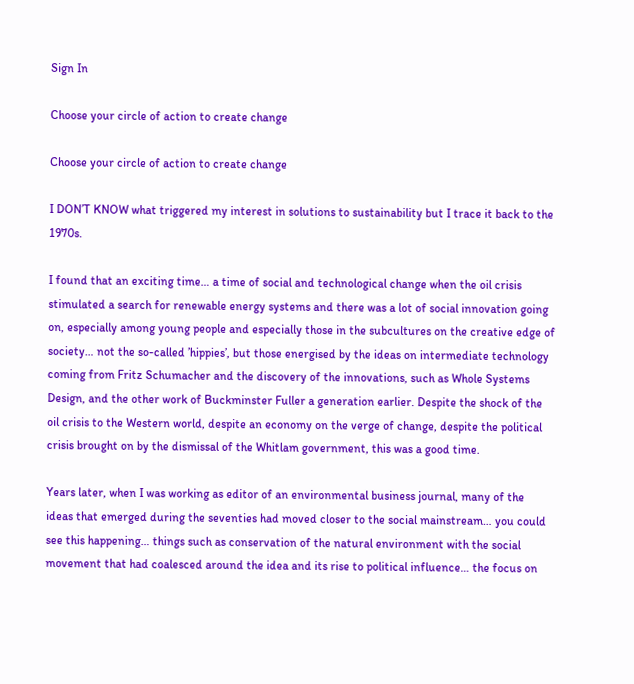Sign In

Choose your circle of action to create change

Choose your circle of action to create change

I DON’T KNOW what triggered my interest in solutions to sustainability but I trace it back to the 1970s.

I found that an exciting time… a time of social and technological change when the oil crisis stimulated a search for renewable energy systems and there was a lot of social innovation going on, especially among young people and especially those in the subcultures on the creative edge of society… not the so-called ’hippies’, but those energised by the ideas on intermediate technology coming from Fritz Schumacher and the discovery of the innovations, such as Whole Systems Design, and the other work of Buckminster Fuller a generation earlier. Despite the shock of the oil crisis to the Western world, despite an economy on the verge of change, despite the political crisis brought on by the dismissal of the Whitlam government, this was a good time.

Years later, when I was working as editor of an environmental business journal, many of the ideas that emerged during the seventies had moved closer to the social mainstream… you could see this happening… things such as conservation of the natural environment with the social movement that had coalesced around the idea and its rise to political influence… the focus on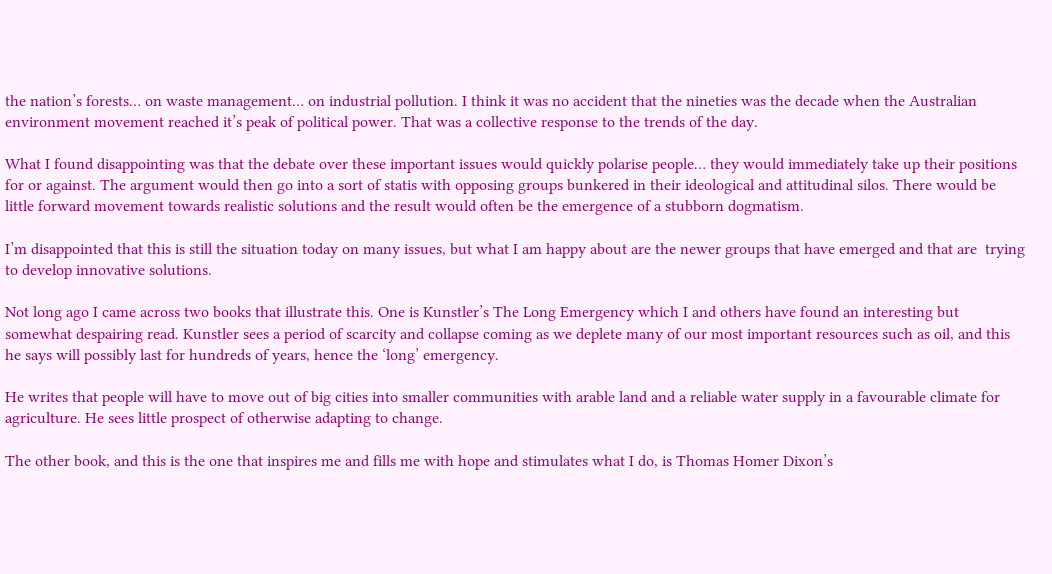the nation’s forests… on waste management… on industrial pollution. I think it was no accident that the nineties was the decade when the Australian environment movement reached it’s peak of political power. That was a collective response to the trends of the day.

What I found disappointing was that the debate over these important issues would quickly polarise people… they would immediately take up their positions for or against. The argument would then go into a sort of statis with opposing groups bunkered in their ideological and attitudinal silos. There would be little forward movement towards realistic solutions and the result would often be the emergence of a stubborn dogmatism.

I’m disappointed that this is still the situation today on many issues, but what I am happy about are the newer groups that have emerged and that are  trying to develop innovative solutions.

Not long ago I came across two books that illustrate this. One is Kunstler’s The Long Emergency which I and others have found an interesting but somewhat despairing read. Kunstler sees a period of scarcity and collapse coming as we deplete many of our most important resources such as oil, and this he says will possibly last for hundreds of years, hence the ‘long’ emergency.

He writes that people will have to move out of big cities into smaller communities with arable land and a reliable water supply in a favourable climate for agriculture. He sees little prospect of otherwise adapting to change.

The other book, and this is the one that inspires me and fills me with hope and stimulates what I do, is Thomas Homer Dixon’s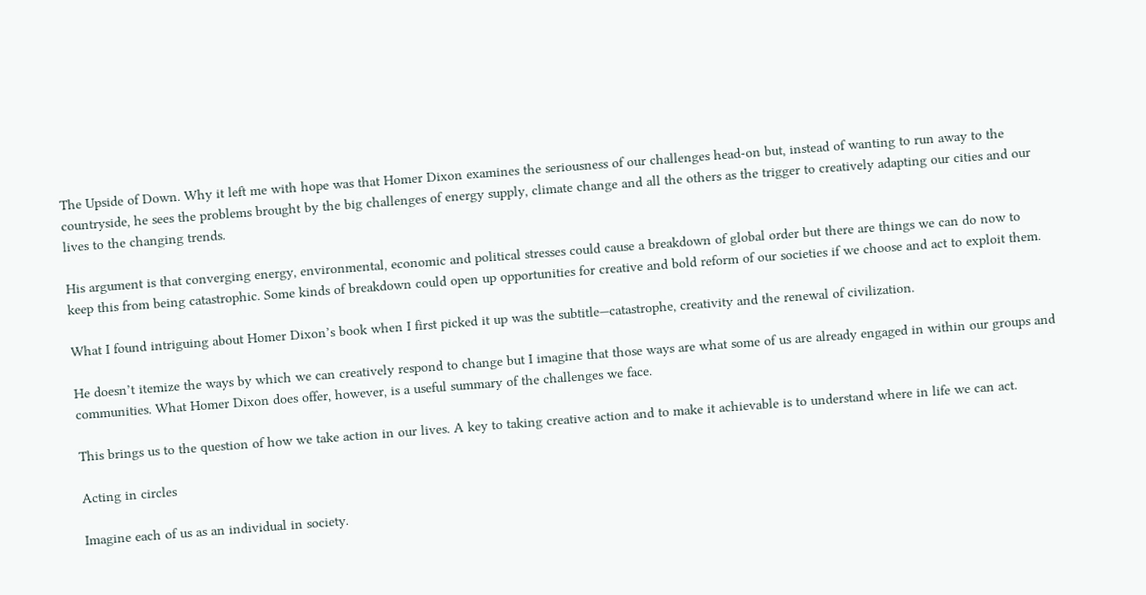The Upside of Down. Why it left me with hope was that Homer Dixon examines the seriousness of our challenges head-on but, instead of wanting to run away to the countryside, he sees the problems brought by the big challenges of energy supply, climate change and all the others as the trigger to creatively adapting our cities and our lives to the changing trends.

His argument is that converging energy, environmental, economic and political stresses could cause a breakdown of global order but there are things we can do now to keep this from being catastrophic. Some kinds of breakdown could open up opportunities for creative and bold reform of our societies if we choose and act to exploit them.

What I found intriguing about Homer Dixon’s book when I first picked it up was the subtitle—catastrophe, creativity and the renewal of civilization.

He doesn’t itemize the ways by which we can creatively respond to change but I imagine that those ways are what some of us are already engaged in within our groups and communities. What Homer Dixon does offer, however, is a useful summary of the challenges we face.

This brings us to the question of how we take action in our lives. A key to taking creative action and to make it achievable is to understand where in life we can act.

Acting in circles

Imagine each of us as an individual in society.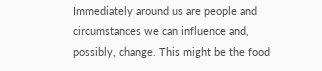Immediately around us are people and circumstances we can influence and, possibly, change. This might be the food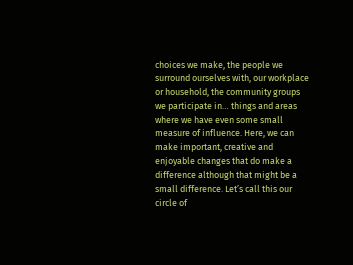choices we make, the people we surround ourselves with, our workplace or household, the community groups we participate in… things and areas where we have even some small measure of influence. Here, we can make important, creative and enjoyable changes that do make a difference although that might be a small difference. Let’s call this our circle of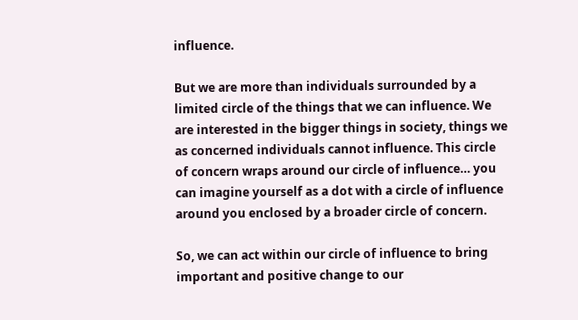influence.

But we are more than individuals surrounded by a limited circle of the things that we can influence. We are interested in the bigger things in society, things we as concerned individuals cannot influence. This circle of concern wraps around our circle of influence… you can imagine yourself as a dot with a circle of influence around you enclosed by a broader circle of concern.

So, we can act within our circle of influence to bring important and positive change to our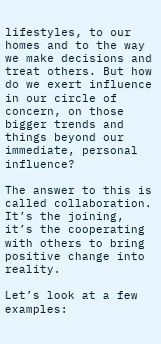lifestyles, to our homes and to the way we make decisions and treat others. But how do we exert influence in our circle of concern, on those bigger trends and things beyond our immediate, personal influence?

The answer to this is called collaboration. It’s the joining, it’s the cooperating with others to bring positive change into reality.

Let’s look at a few examples: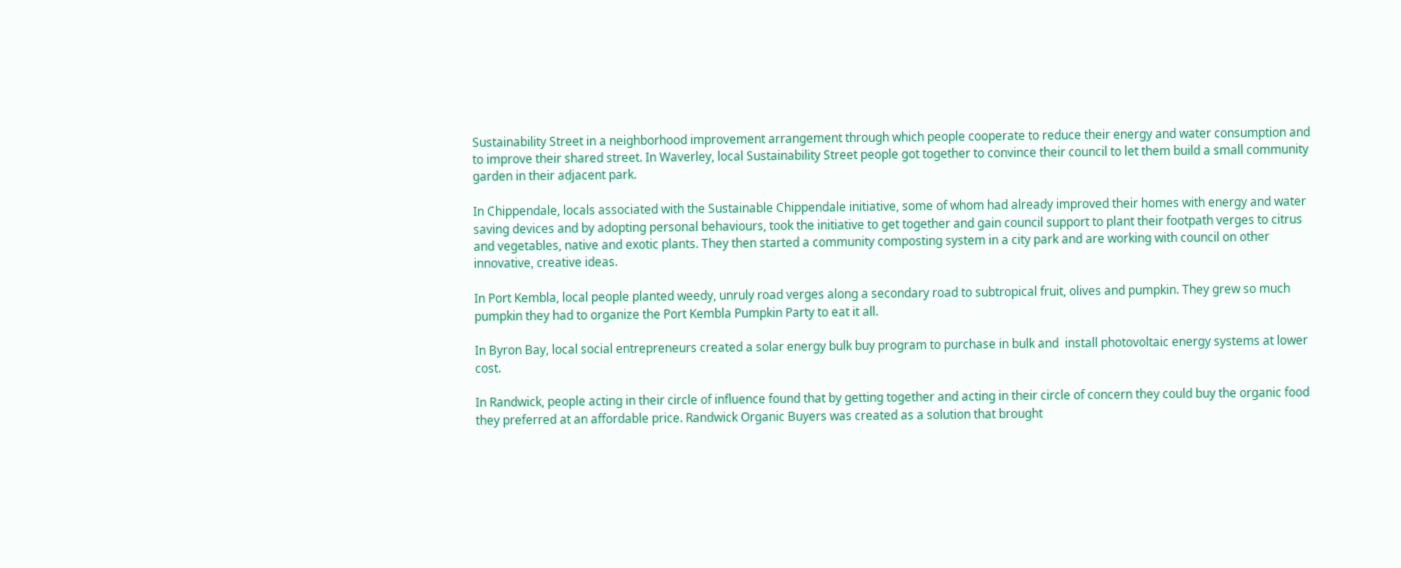Sustainability Street in a neighborhood improvement arrangement through which people cooperate to reduce their energy and water consumption and to improve their shared street. In Waverley, local Sustainability Street people got together to convince their council to let them build a small community garden in their adjacent park.

In Chippendale, locals associated with the Sustainable Chippendale initiative, some of whom had already improved their homes with energy and water saving devices and by adopting personal behaviours, took the initiative to get together and gain council support to plant their footpath verges to citrus and vegetables, native and exotic plants. They then started a community composting system in a city park and are working with council on other innovative, creative ideas.

In Port Kembla, local people planted weedy, unruly road verges along a secondary road to subtropical fruit, olives and pumpkin. They grew so much pumpkin they had to organize the Port Kembla Pumpkin Party to eat it all.

In Byron Bay, local social entrepreneurs created a solar energy bulk buy program to purchase in bulk and  install photovoltaic energy systems at lower cost.

In Randwick, people acting in their circle of influence found that by getting together and acting in their circle of concern they could buy the organic food they preferred at an affordable price. Randwick Organic Buyers was created as a solution that brought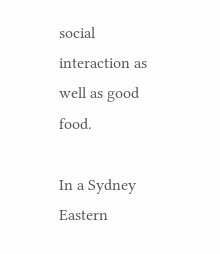social interaction as well as good food.

In a Sydney Eastern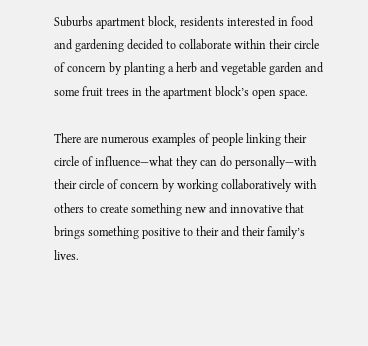Suburbs apartment block, residents interested in food and gardening decided to collaborate within their circle of concern by planting a herb and vegetable garden and some fruit trees in the apartment block’s open space.

There are numerous examples of people linking their circle of influence—what they can do personally—with their circle of concern by working collaboratively with others to create something new and innovative that brings something positive to their and their family’s lives.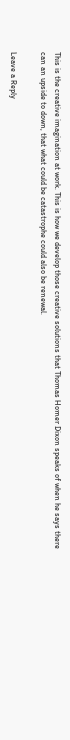This is the creative imagination at work. This is how we develop those creative solutions that Thomas Homer Dixon speaks of when he says there can an upside to down, that what could be catastrophe could also be renewal.

Leave a Reply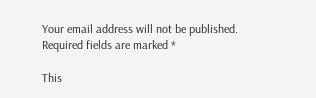Your email address will not be published. Required fields are marked *

This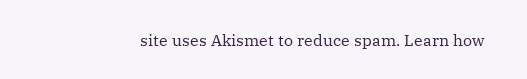site uses Akismet to reduce spam. Learn how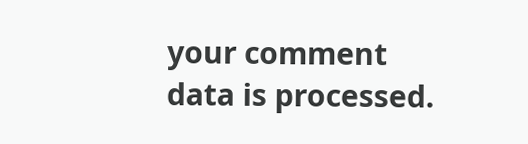your comment data is processed.